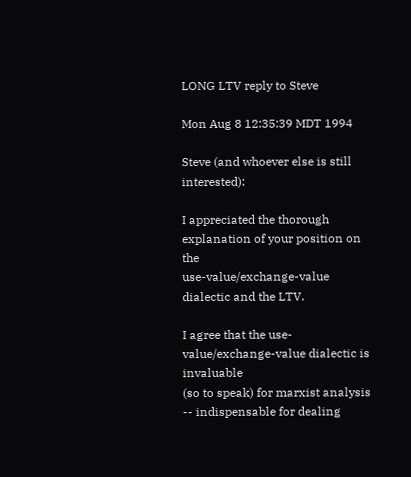LONG LTV reply to Steve

Mon Aug 8 12:35:39 MDT 1994

Steve (and whoever else is still interested):

I appreciated the thorough explanation of your position on the
use-value/exchange-value dialectic and the LTV.

I agree that the use-value/exchange-value dialectic is invaluable
(so to speak) for marxist analysis -- indispensable for dealing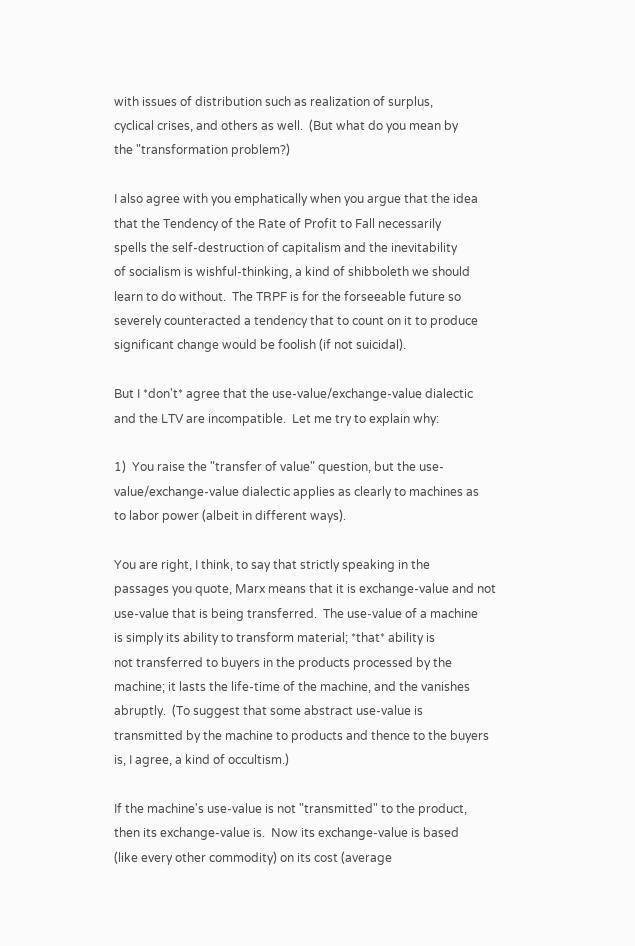with issues of distribution such as realization of surplus,
cyclical crises, and others as well.  (But what do you mean by
the "transformation problem?)

I also agree with you emphatically when you argue that the idea
that the Tendency of the Rate of Profit to Fall necessarily
spells the self-destruction of capitalism and the inevitability
of socialism is wishful-thinking, a kind of shibboleth we should
learn to do without.  The TRPF is for the forseeable future so
severely counteracted a tendency that to count on it to produce
significant change would be foolish (if not suicidal).

But I *don't* agree that the use-value/exchange-value dialectic
and the LTV are incompatible.  Let me try to explain why:

1)  You raise the "transfer of value" question, but the use-
value/exchange-value dialectic applies as clearly to machines as
to labor power (albeit in different ways).

You are right, I think, to say that strictly speaking in the
passages you quote, Marx means that it is exchange-value and not
use-value that is being transferred.  The use-value of a machine
is simply its ability to transform material; *that* ability is
not transferred to buyers in the products processed by the
machine; it lasts the life-time of the machine, and the vanishes
abruptly.  (To suggest that some abstract use-value is
transmitted by the machine to products and thence to the buyers
is, I agree, a kind of occultism.)

If the machine's use-value is not "transmitted" to the product,
then its exchange-value is.  Now its exchange-value is based
(like every other commodity) on its cost (average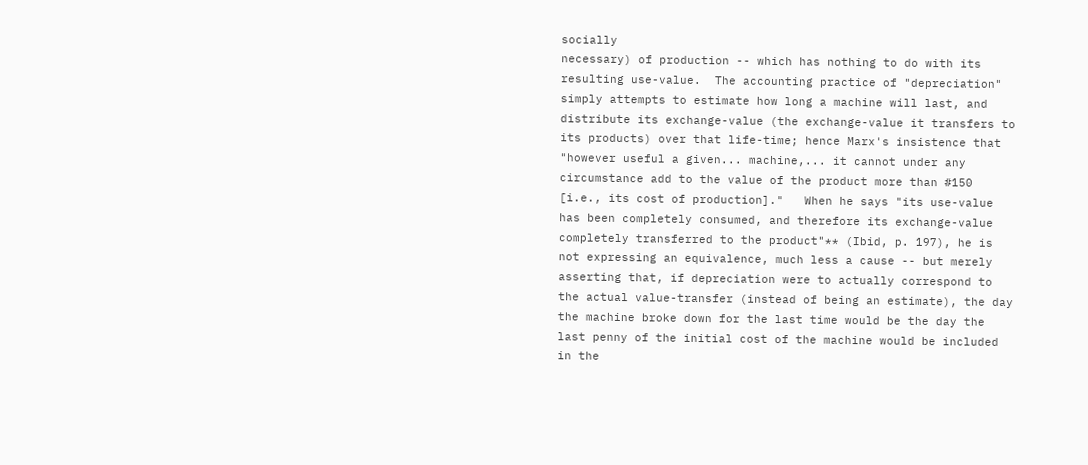socially
necessary) of production -- which has nothing to do with its
resulting use-value.  The accounting practice of "depreciation"
simply attempts to estimate how long a machine will last, and
distribute its exchange-value (the exchange-value it transfers to
its products) over that life-time; hence Marx's insistence that
"however useful a given... machine,... it cannot under any
circumstance add to the value of the product more than #150
[i.e., its cost of production]."   When he says "its use-value
has been completely consumed, and therefore its exchange-value
completely transferred to the product"** (Ibid, p. 197), he is
not expressing an equivalence, much less a cause -- but merely
asserting that, if depreciation were to actually correspond to
the actual value-transfer (instead of being an estimate), the day
the machine broke down for the last time would be the day the
last penny of the initial cost of the machine would be included
in the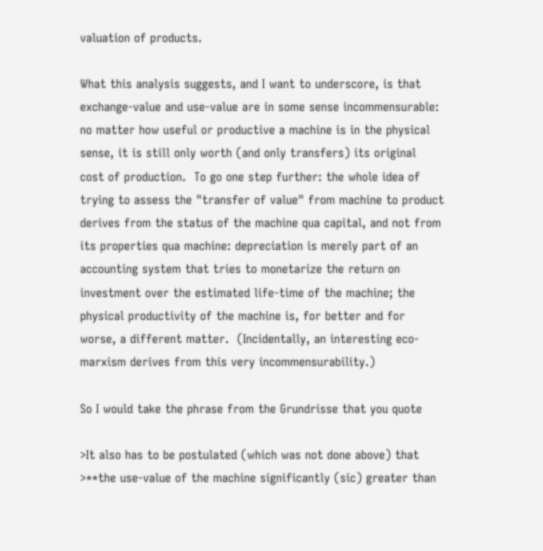valuation of products.

What this analysis suggests, and I want to underscore, is that
exchange-value and use-value are in some sense incommensurable:
no matter how useful or productive a machine is in the physical
sense, it is still only worth (and only transfers) its original
cost of production.  To go one step further: the whole idea of
trying to assess the "transfer of value" from machine to product
derives from the status of the machine qua capital, and not from
its properties qua machine: depreciation is merely part of an
accounting system that tries to monetarize the return on
investment over the estimated life-time of the machine; the
physical productivity of the machine is, for better and for
worse, a different matter.  (Incidentally, an interesting eco-
marxism derives from this very incommensurability.)

So I would take the phrase from the Grundrisse that you quote

>It also has to be postulated (which was not done above) that
>**the use-value of the machine significantly (sic) greater than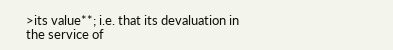>its value**; i.e. that its devaluation in the service of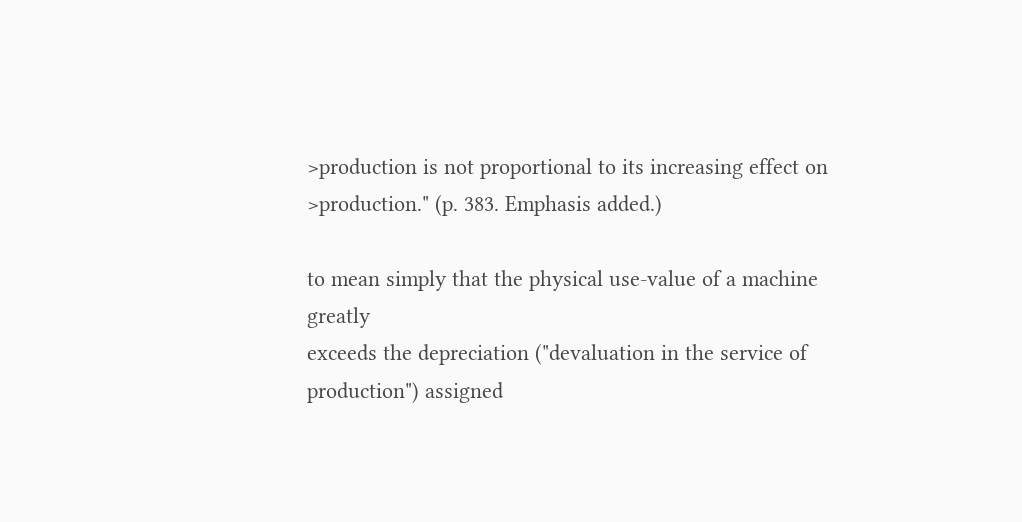>production is not proportional to its increasing effect on
>production." (p. 383. Emphasis added.)

to mean simply that the physical use-value of a machine greatly
exceeds the depreciation ("devaluation in the service of
production") assigned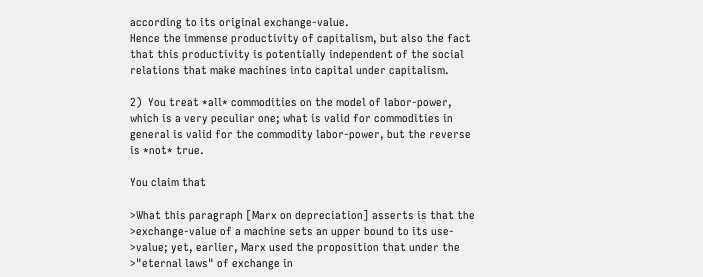according to its original exchange-value.
Hence the immense productivity of capitalism, but also the fact
that this productivity is potentially independent of the social
relations that make machines into capital under capitalism.

2)  You treat *all* commodities on the model of labor-power,
which is a very peculiar one; what is valid for commodities in
general is valid for the commodity labor-power, but the reverse
is *not* true.

You claim that

>What this paragraph [Marx on depreciation] asserts is that the
>exchange-value of a machine sets an upper bound to its use-
>value; yet, earlier, Marx used the proposition that under the
>"eternal laws" of exchange in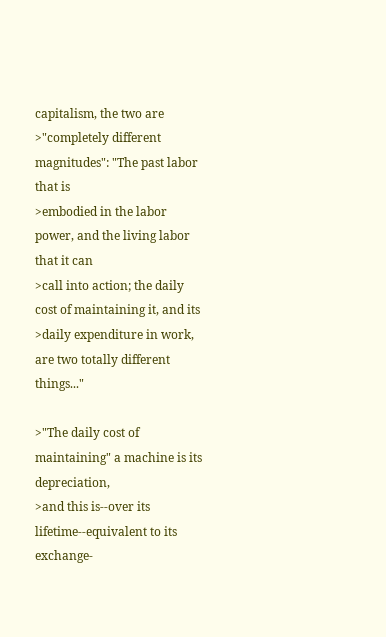capitalism, the two are
>"completely different magnitudes": "The past labor that is
>embodied in the labor power, and the living labor that it can
>call into action; the daily cost of maintaining it, and its
>daily expenditure in work, are two totally different things..."

>"The daily cost of maintaining" a machine is its depreciation,
>and this is--over its lifetime--equivalent to its exchange-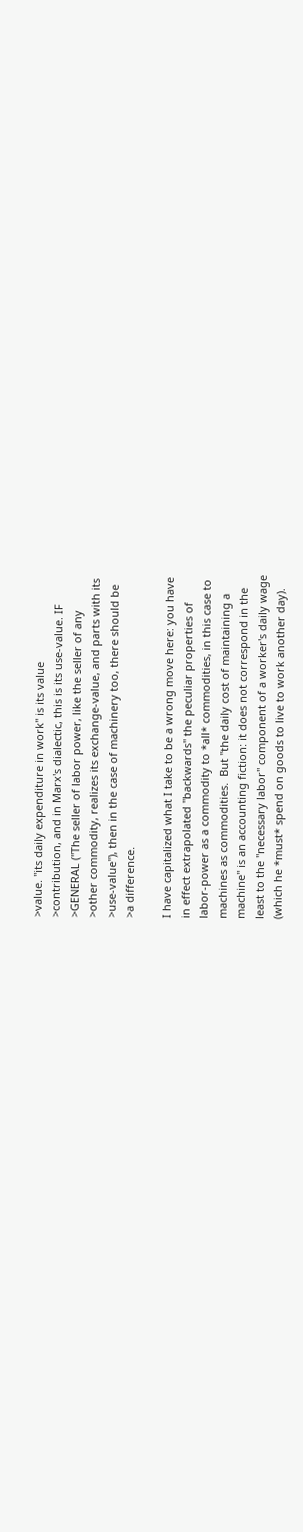>value. "its daily expenditure in work" is its value
>contribution, and in Marx's dialectic, this is its use-value. IF
>GENERAL ("The seller of labor power, like the seller of any
>other commodity, realizes its exchange-value, and parts with its
>use-value"), then in the case of machinery too, there should be
>a difference.

I have capitalized what I take to be a wrong move here: you have
in effect extrapolated "backwards" the peculiar properties of
labor-power as a commodity to *all* commodities, in this case to
machines as commodities.  But "the daily cost of maintaining a
machine" is an accounting fiction: it does not correspond in the
least to the "necessary labor" component of a worker's daily wage
(which he *must* spend on goods to live to work another day).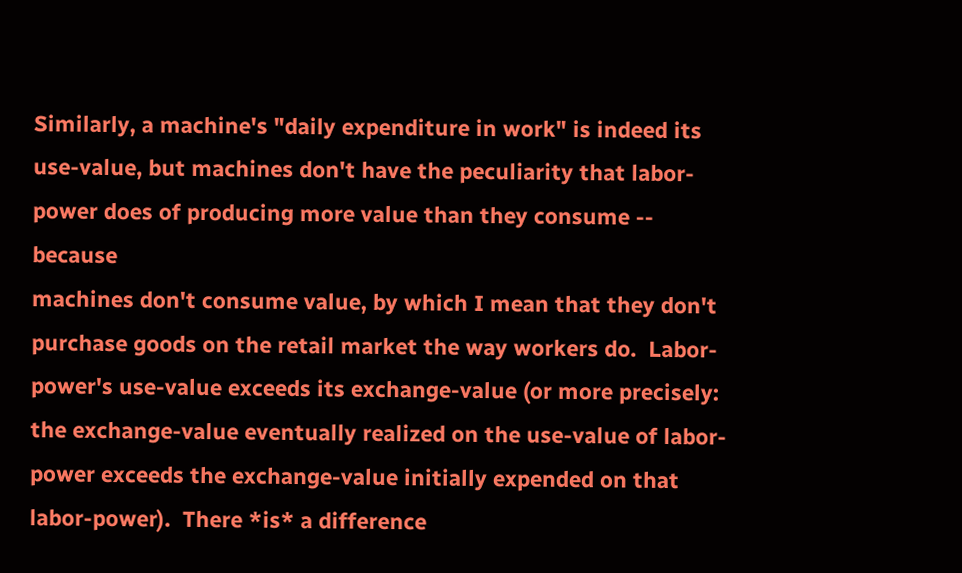Similarly, a machine's "daily expenditure in work" is indeed its
use-value, but machines don't have the peculiarity that labor-
power does of producing more value than they consume -- because
machines don't consume value, by which I mean that they don't
purchase goods on the retail market the way workers do.  Labor-
power's use-value exceeds its exchange-value (or more precisely:
the exchange-value eventually realized on the use-value of labor-
power exceeds the exchange-value initially expended on that
labor-power).  There *is* a difference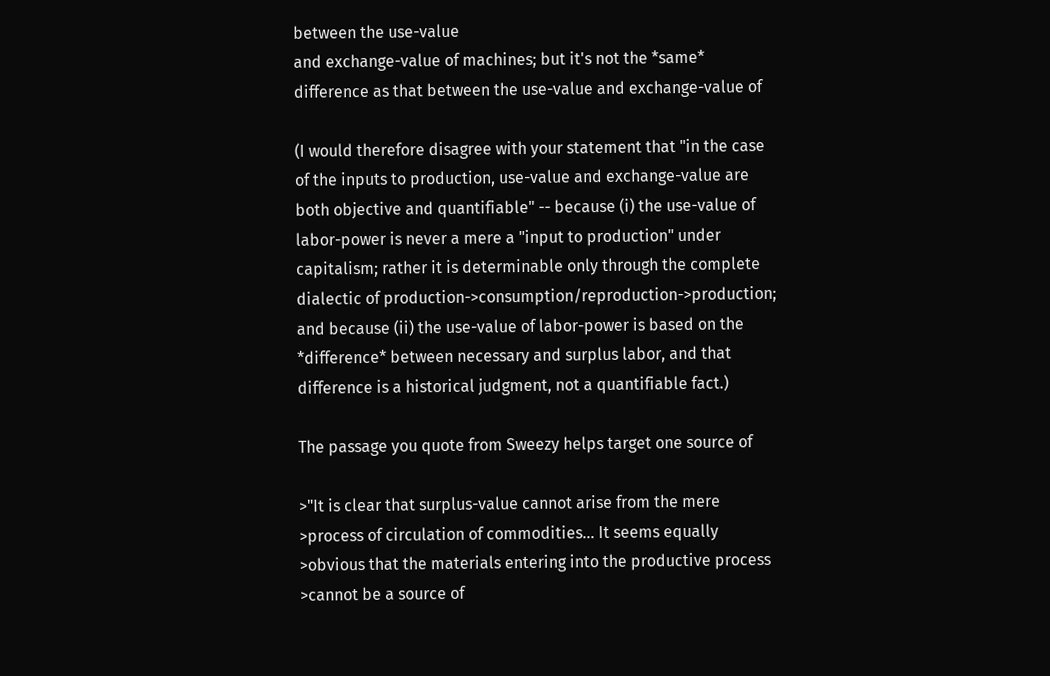between the use-value
and exchange-value of machines; but it's not the *same*
difference as that between the use-value and exchange-value of

(I would therefore disagree with your statement that "in the case
of the inputs to production, use-value and exchange-value are
both objective and quantifiable" -- because (i) the use-value of
labor-power is never a mere a "input to production" under
capitalism; rather it is determinable only through the complete
dialectic of production->consumption/reproduction->production;
and because (ii) the use-value of labor-power is based on the
*difference* between necessary and surplus labor, and that
difference is a historical judgment, not a quantifiable fact.)

The passage you quote from Sweezy helps target one source of

>"It is clear that surplus-value cannot arise from the mere
>process of circulation of commodities... It seems equally
>obvious that the materials entering into the productive process
>cannot be a source of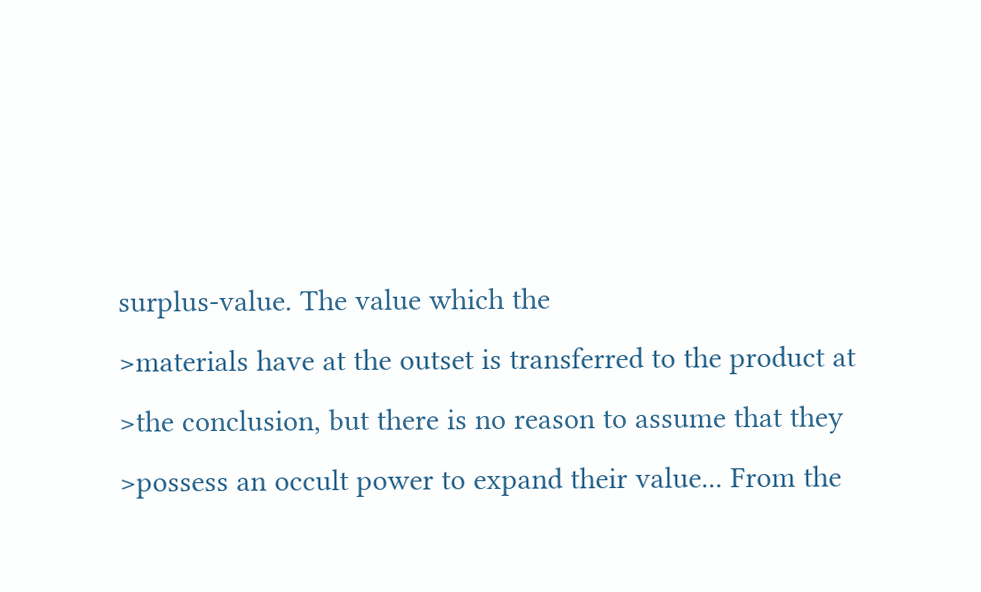surplus-value. The value which the
>materials have at the outset is transferred to the product at
>the conclusion, but there is no reason to assume that they
>possess an occult power to expand their value... From the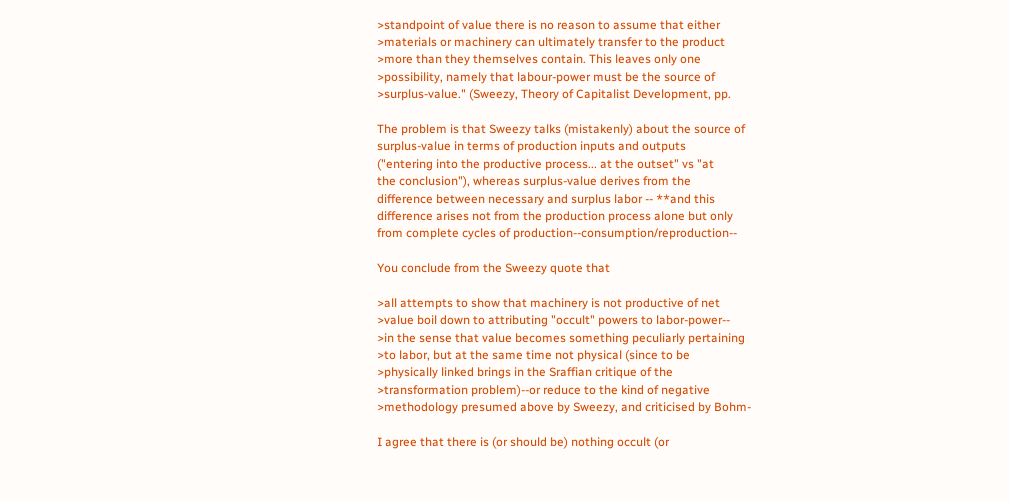>standpoint of value there is no reason to assume that either
>materials or machinery can ultimately transfer to the product
>more than they themselves contain. This leaves only one
>possibility, namely that labour-power must be the source of
>surplus-value." (Sweezy, Theory of Capitalist Development, pp.

The problem is that Sweezy talks (mistakenly) about the source of
surplus-value in terms of production inputs and outputs
("entering into the productive process... at the outset" vs "at
the conclusion"), whereas surplus-value derives from the
difference between necessary and surplus labor -- **and this
difference arises not from the production process alone but only
from complete cycles of production--consumption/reproduction--

You conclude from the Sweezy quote that

>all attempts to show that machinery is not productive of net
>value boil down to attributing "occult" powers to labor-power--
>in the sense that value becomes something peculiarly pertaining
>to labor, but at the same time not physical (since to be
>physically linked brings in the Sraffian critique of the
>transformation problem)--or reduce to the kind of negative
>methodology presumed above by Sweezy, and criticised by Bohm-

I agree that there is (or should be) nothing occult (or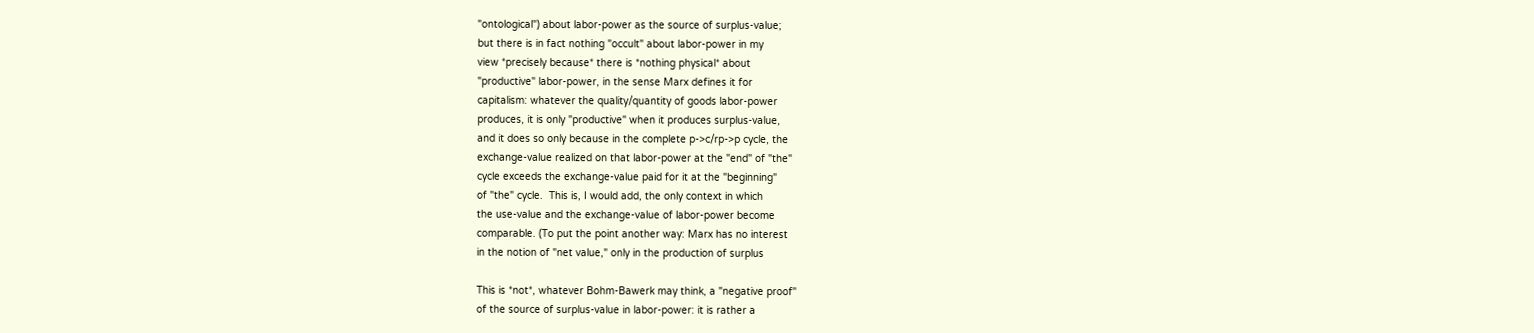"ontological") about labor-power as the source of surplus-value;
but there is in fact nothing "occult" about labor-power in my
view *precisely because* there is *nothing physical* about
"productive" labor-power, in the sense Marx defines it for
capitalism: whatever the quality/quantity of goods labor-power
produces, it is only "productive" when it produces surplus-value,
and it does so only because in the complete p->c/rp->p cycle, the
exchange-value realized on that labor-power at the "end" of "the"
cycle exceeds the exchange-value paid for it at the "beginning"
of "the" cycle.  This is, I would add, the only context in which
the use-value and the exchange-value of labor-power become
comparable. (To put the point another way: Marx has no interest
in the notion of "net value," only in the production of surplus

This is *not*, whatever Bohm-Bawerk may think, a "negative proof"
of the source of surplus-value in labor-power: it is rather a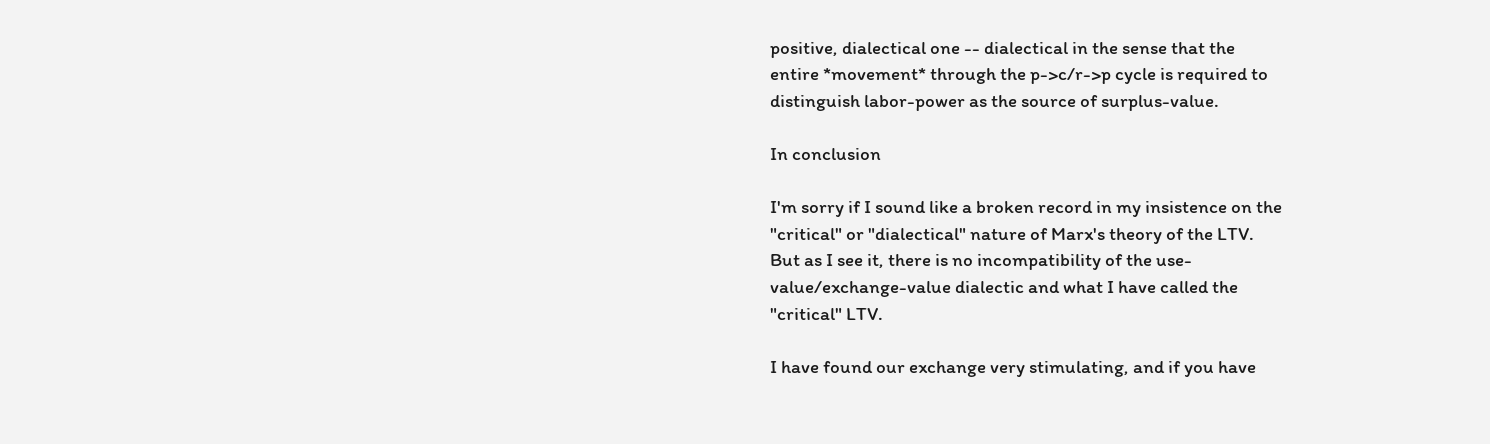positive, dialectical one -- dialectical in the sense that the
entire *movement* through the p->c/r->p cycle is required to
distinguish labor-power as the source of surplus-value.

In conclusion

I'm sorry if I sound like a broken record in my insistence on the
"critical" or "dialectical" nature of Marx's theory of the LTV.
But as I see it, there is no incompatibility of the use-
value/exchange-value dialectic and what I have called the
"critical" LTV.

I have found our exchange very stimulating, and if you have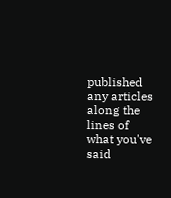published any articles along the lines of what you've said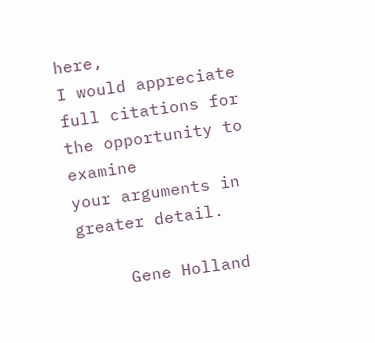here,
I would appreciate full citations for the opportunity to examine
your arguments in greater detail.

     Gene Holland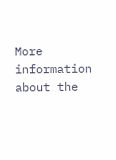More information about the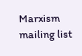Marxism mailing list